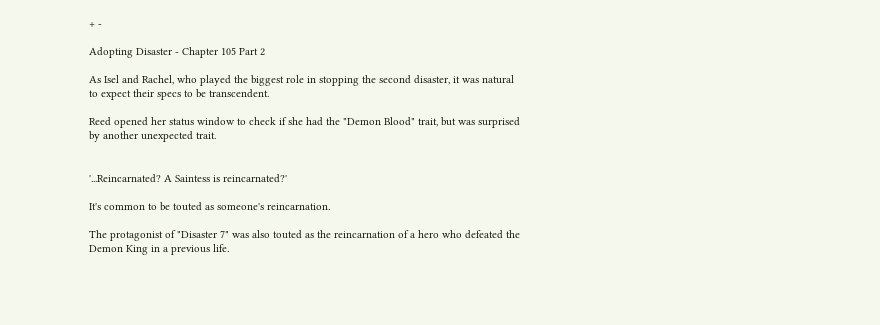+ -

Adopting Disaster - Chapter 105 Part 2

As Isel and Rachel, who played the biggest role in stopping the second disaster, it was natural to expect their specs to be transcendent.

Reed opened her status window to check if she had the "Demon Blood" trait, but was surprised by another unexpected trait.


'...Reincarnated? A Saintess is reincarnated?'

It's common to be touted as someone's reincarnation.

The protagonist of "Disaster 7" was also touted as the reincarnation of a hero who defeated the Demon King in a previous life.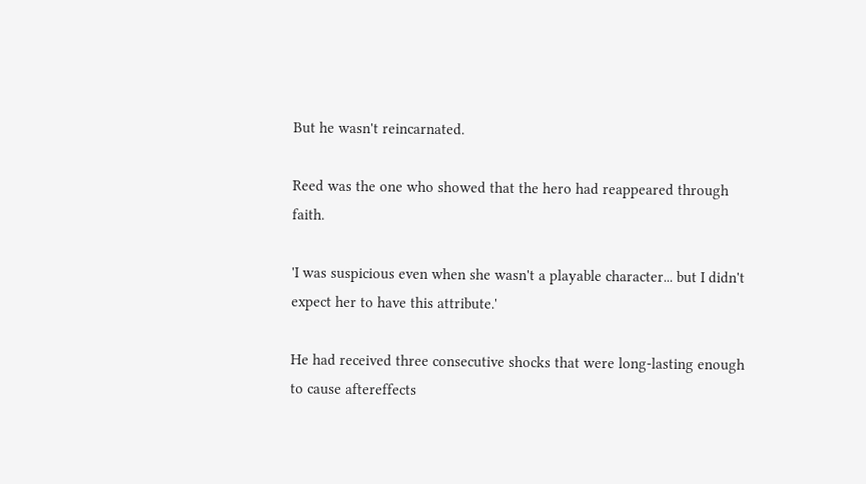But he wasn't reincarnated.

Reed was the one who showed that the hero had reappeared through faith.

'I was suspicious even when she wasn't a playable character... but I didn't expect her to have this attribute.'

He had received three consecutive shocks that were long-lasting enough to cause aftereffects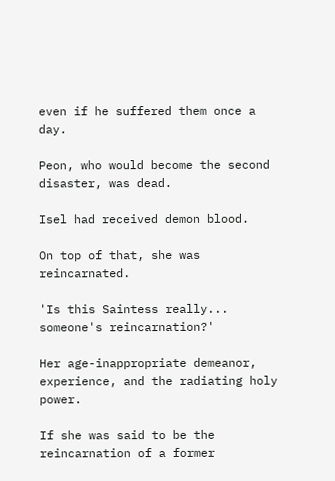even if he suffered them once a day.

Peon, who would become the second disaster, was dead.

Isel had received demon blood.

On top of that, she was reincarnated.

'Is this Saintess really... someone's reincarnation?'

Her age-inappropriate demeanor, experience, and the radiating holy power.

If she was said to be the reincarnation of a former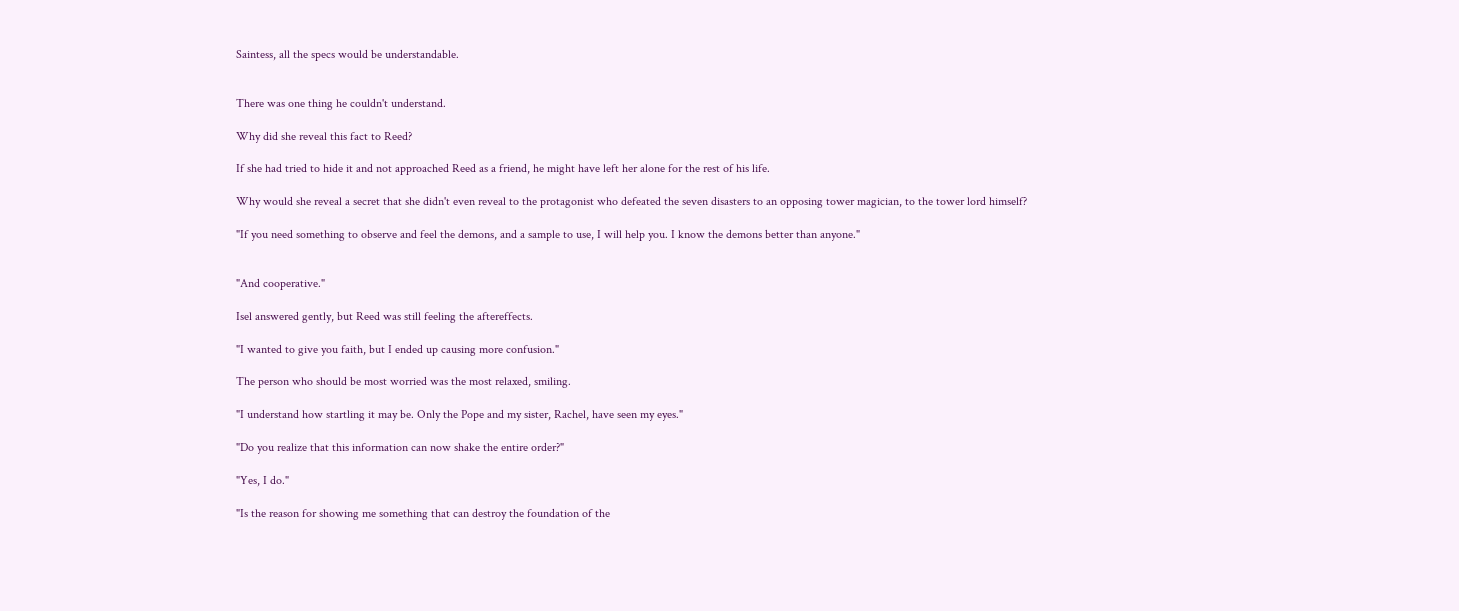Saintess, all the specs would be understandable.


There was one thing he couldn't understand.

Why did she reveal this fact to Reed?

If she had tried to hide it and not approached Reed as a friend, he might have left her alone for the rest of his life.

Why would she reveal a secret that she didn't even reveal to the protagonist who defeated the seven disasters to an opposing tower magician, to the tower lord himself?

"If you need something to observe and feel the demons, and a sample to use, I will help you. I know the demons better than anyone."


"And cooperative."

Isel answered gently, but Reed was still feeling the aftereffects.

"I wanted to give you faith, but I ended up causing more confusion."

The person who should be most worried was the most relaxed, smiling.

"I understand how startling it may be. Only the Pope and my sister, Rachel, have seen my eyes."

"Do you realize that this information can now shake the entire order?"

"Yes, I do."

"Is the reason for showing me something that can destroy the foundation of the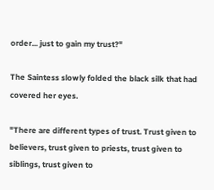order... just to gain my trust?"

The Saintess slowly folded the black silk that had covered her eyes.

"There are different types of trust. Trust given to believers, trust given to priests, trust given to siblings, trust given to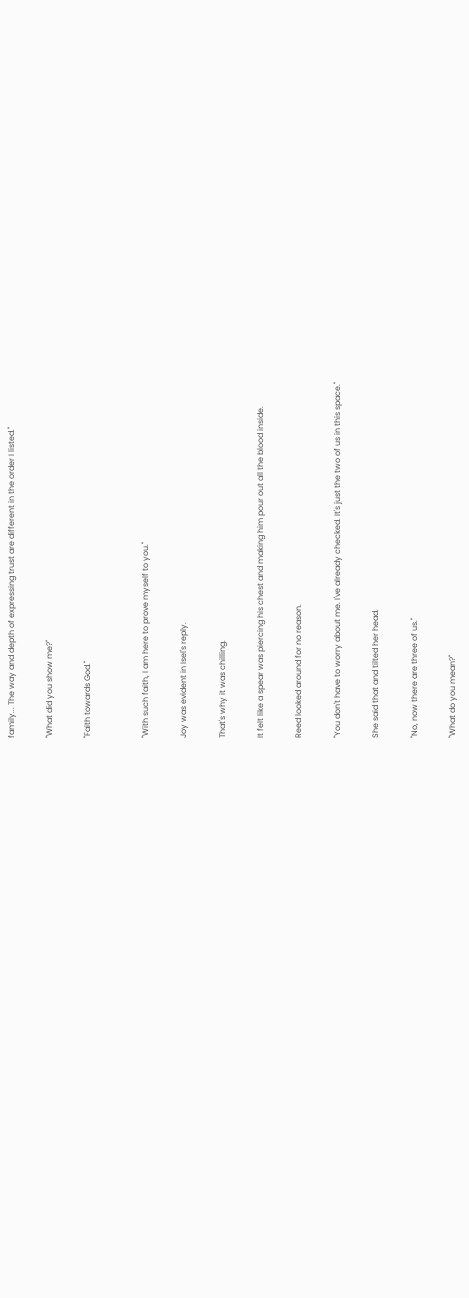family... The way and depth of expressing trust are different in the order I listed."

"What did you show me?"

"Faith towards God."


"With such faith, I am here to prove myself to you."

Joy was evident in Isel's reply.

That's why it was chilling.

It felt like a spear was piercing his chest and making him pour out all the blood inside.

Reed looked around for no reason.

"You don't have to worry about me. I've already checked. It's just the two of us in this space."

She said that and tilted her head.

"No, now there are three of us."

"What do you mean?"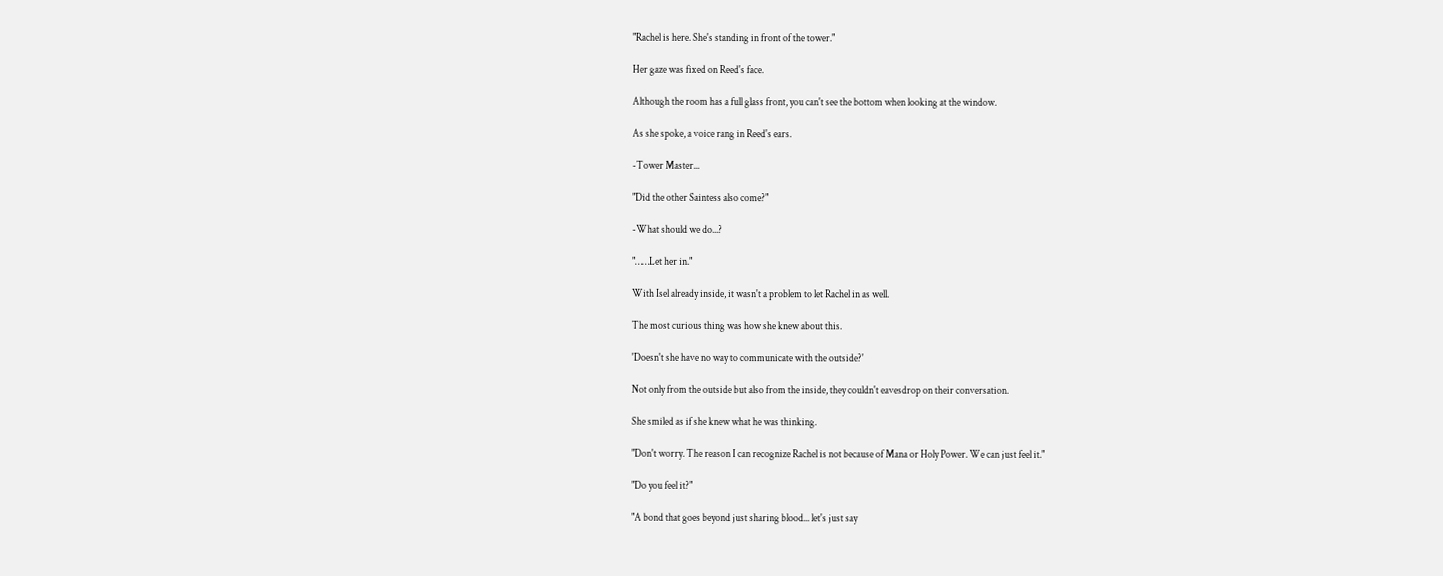"Rachel is here. She's standing in front of the tower."

Her gaze was fixed on Reed's face.

Although the room has a full glass front, you can't see the bottom when looking at the window.

As she spoke, a voice rang in Reed's ears.

-Tower Master...

"Did the other Saintess also come?"

-What should we do...?

"……Let her in."

With Isel already inside, it wasn't a problem to let Rachel in as well.

The most curious thing was how she knew about this.

'Doesn't she have no way to communicate with the outside?'

Not only from the outside but also from the inside, they couldn't eavesdrop on their conversation.

She smiled as if she knew what he was thinking.

"Don't worry. The reason I can recognize Rachel is not because of Mana or Holy Power. We can just feel it."

"Do you feel it?"

"A bond that goes beyond just sharing blood... let's just say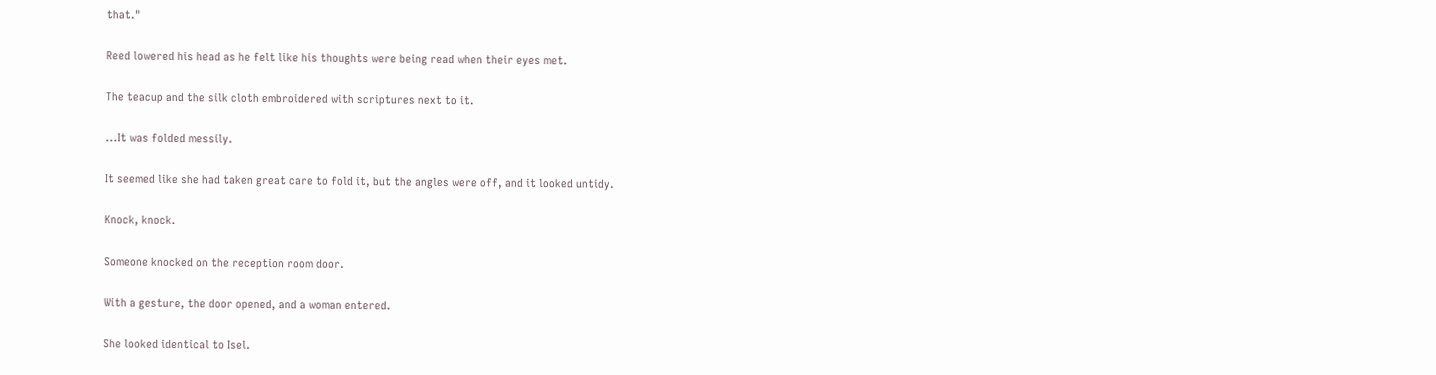that."

Reed lowered his head as he felt like his thoughts were being read when their eyes met.

The teacup and the silk cloth embroidered with scriptures next to it.

...It was folded messily.

It seemed like she had taken great care to fold it, but the angles were off, and it looked untidy.

Knock, knock.

Someone knocked on the reception room door.

With a gesture, the door opened, and a woman entered.

She looked identical to Isel.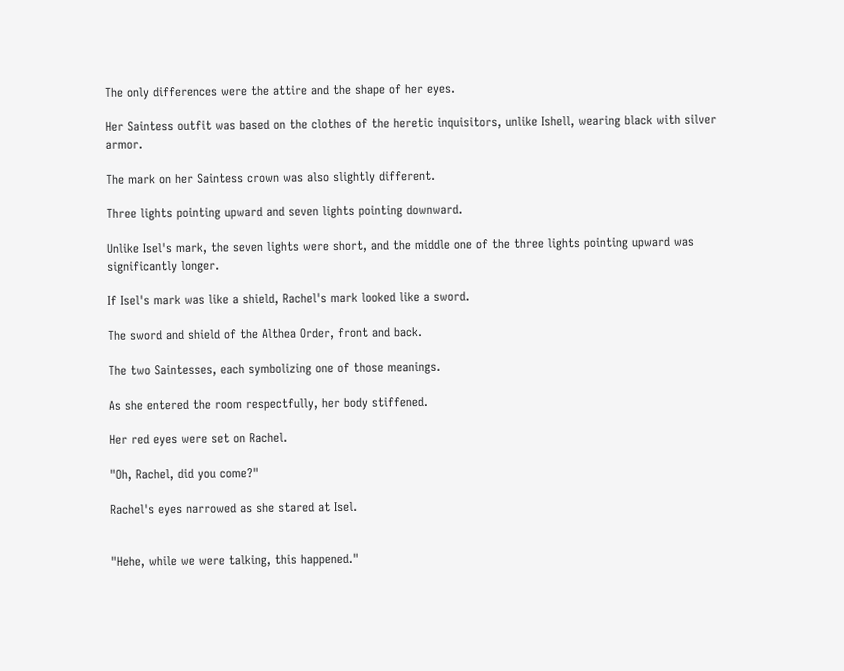The only differences were the attire and the shape of her eyes.

Her Saintess outfit was based on the clothes of the heretic inquisitors, unlike Ishell, wearing black with silver armor.

The mark on her Saintess crown was also slightly different.

Three lights pointing upward and seven lights pointing downward.

Unlike Isel's mark, the seven lights were short, and the middle one of the three lights pointing upward was significantly longer.

If Isel's mark was like a shield, Rachel's mark looked like a sword.

The sword and shield of the Althea Order, front and back.

The two Saintesses, each symbolizing one of those meanings.

As she entered the room respectfully, her body stiffened.

Her red eyes were set on Rachel.

"Oh, Rachel, did you come?"

Rachel's eyes narrowed as she stared at Isel.


"Hehe, while we were talking, this happened."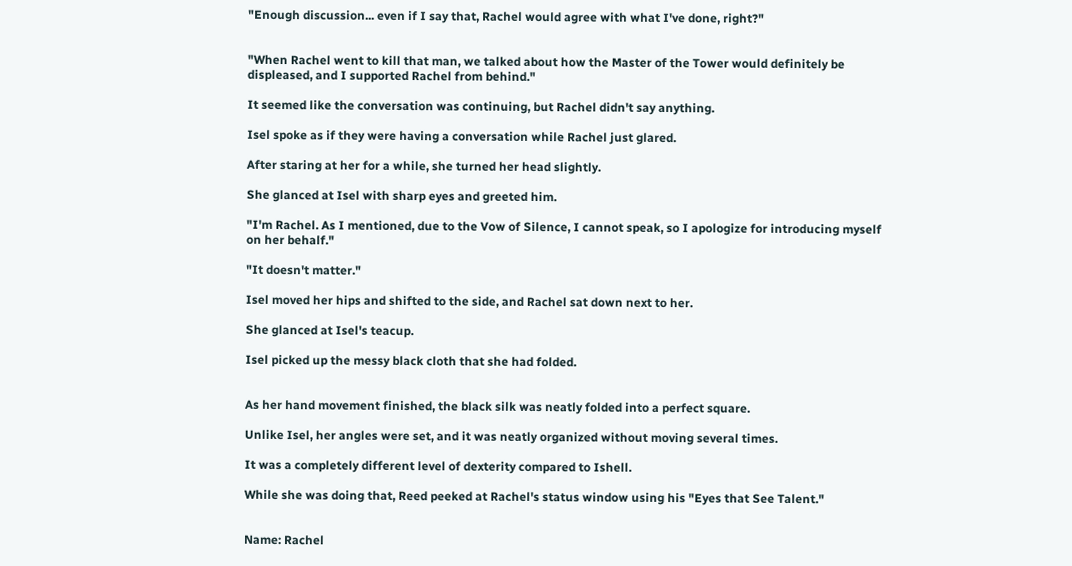"Enough discussion... even if I say that, Rachel would agree with what I've done, right?"


"When Rachel went to kill that man, we talked about how the Master of the Tower would definitely be displeased, and I supported Rachel from behind."

It seemed like the conversation was continuing, but Rachel didn't say anything.

Isel spoke as if they were having a conversation while Rachel just glared.

After staring at her for a while, she turned her head slightly.

She glanced at Isel with sharp eyes and greeted him.

"I'm Rachel. As I mentioned, due to the Vow of Silence, I cannot speak, so I apologize for introducing myself on her behalf."

"It doesn't matter."

Isel moved her hips and shifted to the side, and Rachel sat down next to her.

She glanced at Isel's teacup.

Isel picked up the messy black cloth that she had folded.


As her hand movement finished, the black silk was neatly folded into a perfect square.

Unlike Isel, her angles were set, and it was neatly organized without moving several times.

It was a completely different level of dexterity compared to Ishell.

While she was doing that, Reed peeked at Rachel's status window using his "Eyes that See Talent."


Name: Rachel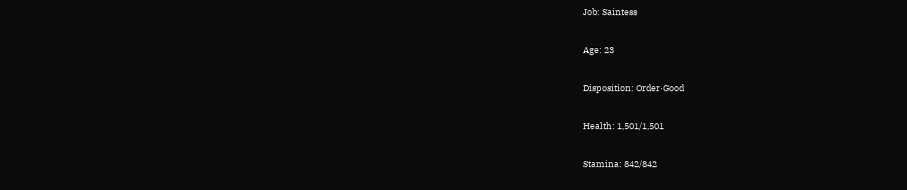Job: Saintess

Age: 23

Disposition: Order·Good

Health: 1,501/1,501

Stamina: 842/842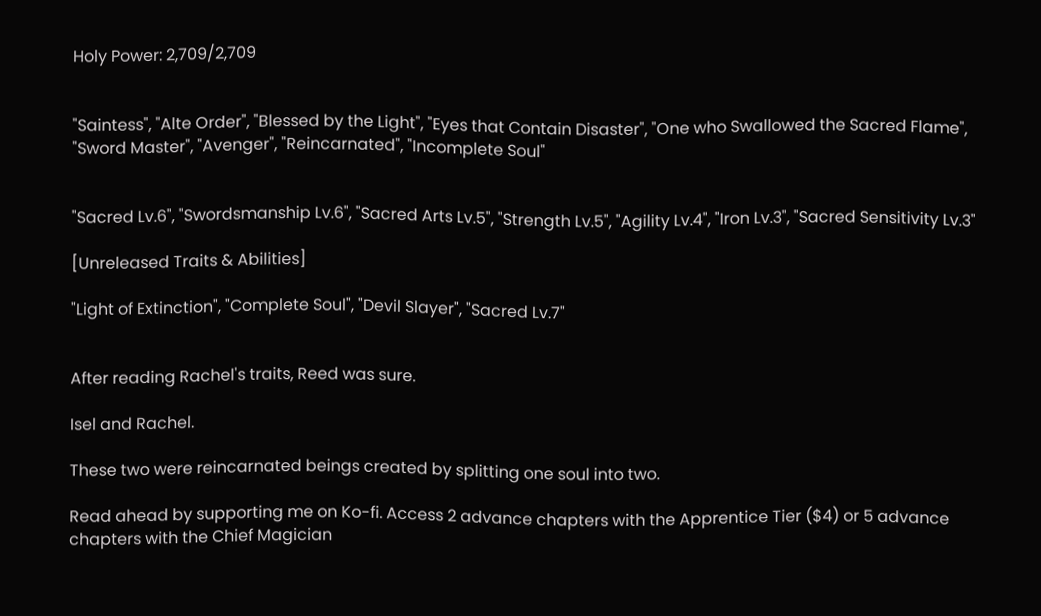Holy Power: 2,709/2,709


"Saintess", "Alte Order", "Blessed by the Light", "Eyes that Contain Disaster", "One who Swallowed the Sacred Flame", "Sword Master", "Avenger", "Reincarnated", "Incomplete Soul"


"Sacred Lv.6", "Swordsmanship Lv.6", "Sacred Arts Lv.5", "Strength Lv.5", "Agility Lv.4", "Iron Lv.3", "Sacred Sensitivity Lv.3"

[Unreleased Traits & Abilities]

"Light of Extinction", "Complete Soul", "Devil Slayer", "Sacred Lv.7"


After reading Rachel's traits, Reed was sure.

Isel and Rachel.

These two were reincarnated beings created by splitting one soul into two.

Read ahead by supporting me on Ko-fi. Access 2 advance chapters with the Apprentice Tier ($4) or 5 advance chapters with the Chief Magician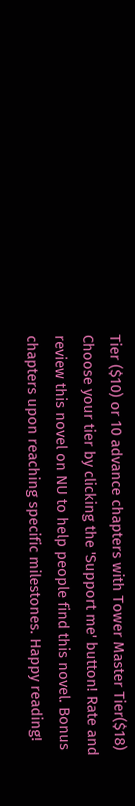Tier ($10) or 10 advance chapters with Tower Master Tier($18) Choose your tier by clicking the 'Support me' button! Rate and review this novel on NU to help people find this novel. Bonus chapters upon reaching specific milestones. Happy reading!